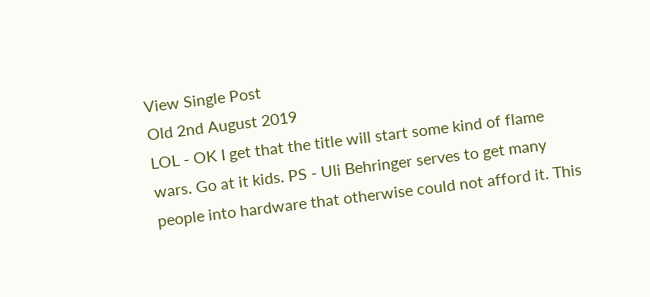View Single Post
Old 2nd August 2019
LOL - OK I get that the title will start some kind of flame wars. Go at it kids. PS - Uli Behringer serves to get many people into hardware that otherwise could not afford it. This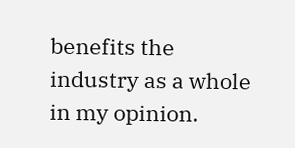benefits the industry as a whole in my opinion.